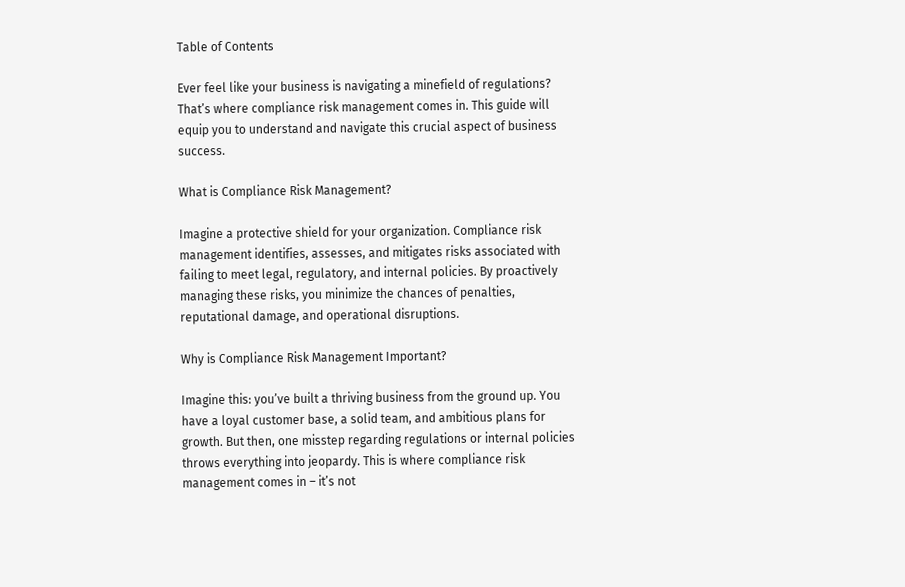Table of Contents

Ever feel like your business is navigating a minefield of regulations? That’s where compliance risk management comes in. This guide will equip you to understand and navigate this crucial aspect of business success.

What is Compliance Risk Management?

Imagine a protective shield for your organization. Compliance risk management identifies, assesses, and mitigates risks associated with failing to meet legal, regulatory, and internal policies. By proactively managing these risks, you minimize the chances of penalties, reputational damage, and operational disruptions.

Why is Compliance Risk Management Important?

Imagine this: you’ve built a thriving business from the ground up. You have a loyal customer base, a solid team, and ambitious plans for growth. But then, one misstep regarding regulations or internal policies throws everything into jeopardy. This is where compliance risk management comes in – it’s not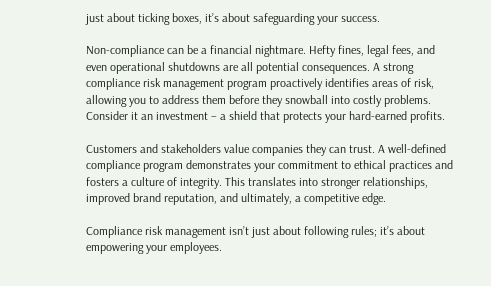just about ticking boxes, it’s about safeguarding your success.

Non-compliance can be a financial nightmare. Hefty fines, legal fees, and even operational shutdowns are all potential consequences. A strong compliance risk management program proactively identifies areas of risk, allowing you to address them before they snowball into costly problems. Consider it an investment – a shield that protects your hard-earned profits.

Customers and stakeholders value companies they can trust. A well-defined compliance program demonstrates your commitment to ethical practices and fosters a culture of integrity. This translates into stronger relationships, improved brand reputation, and ultimately, a competitive edge.

Compliance risk management isn’t just about following rules; it’s about empowering your employees.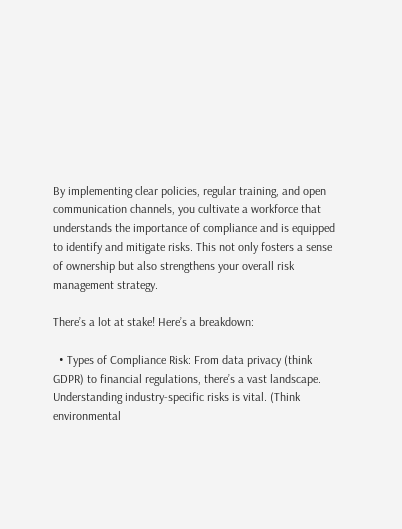By implementing clear policies, regular training, and open communication channels, you cultivate a workforce that understands the importance of compliance and is equipped to identify and mitigate risks. This not only fosters a sense of ownership but also strengthens your overall risk management strategy.

There’s a lot at stake! Here’s a breakdown:

  • Types of Compliance Risk: From data privacy (think GDPR) to financial regulations, there’s a vast landscape. Understanding industry-specific risks is vital. (Think environmental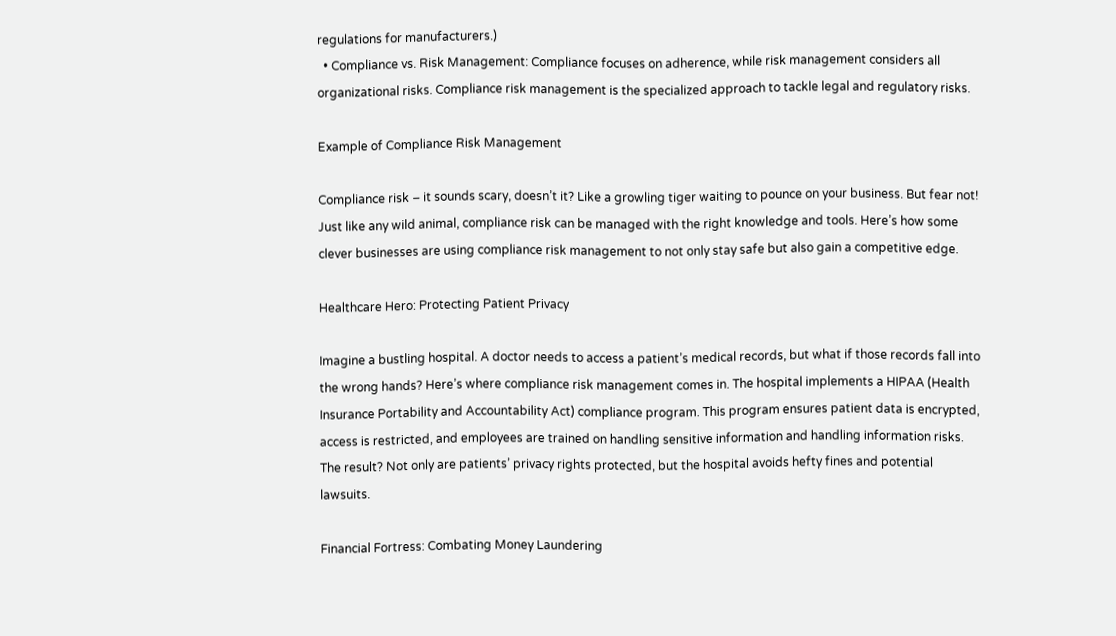regulations for manufacturers.)
  • Compliance vs. Risk Management: Compliance focuses on adherence, while risk management considers all organizational risks. Compliance risk management is the specialized approach to tackle legal and regulatory risks.

Example of Compliance Risk Management

Compliance risk – it sounds scary, doesn’t it? Like a growling tiger waiting to pounce on your business. But fear not! Just like any wild animal, compliance risk can be managed with the right knowledge and tools. Here’s how some clever businesses are using compliance risk management to not only stay safe but also gain a competitive edge.

Healthcare Hero: Protecting Patient Privacy

Imagine a bustling hospital. A doctor needs to access a patient’s medical records, but what if those records fall into the wrong hands? Here’s where compliance risk management comes in. The hospital implements a HIPAA (Health Insurance Portability and Accountability Act) compliance program. This program ensures patient data is encrypted, access is restricted, and employees are trained on handling sensitive information and handling information risks. The result? Not only are patients’ privacy rights protected, but the hospital avoids hefty fines and potential lawsuits.

Financial Fortress: Combating Money Laundering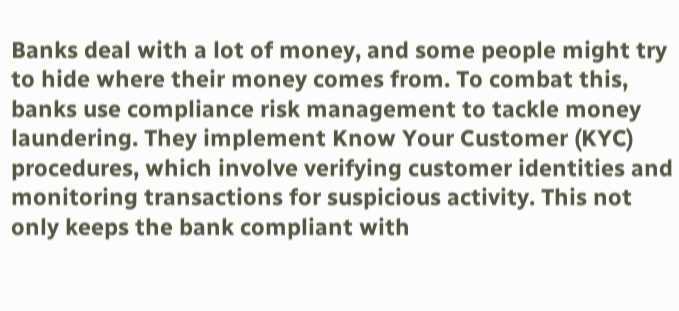Banks deal with a lot of money, and some people might try to hide where their money comes from. To combat this, banks use compliance risk management to tackle money laundering. They implement Know Your Customer (KYC) procedures, which involve verifying customer identities and monitoring transactions for suspicious activity. This not only keeps the bank compliant with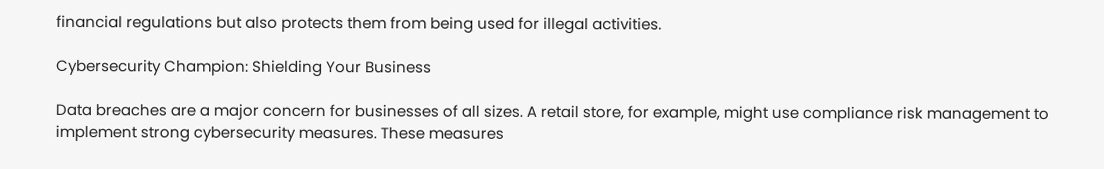financial regulations but also protects them from being used for illegal activities.

Cybersecurity Champion: Shielding Your Business

Data breaches are a major concern for businesses of all sizes. A retail store, for example, might use compliance risk management to implement strong cybersecurity measures. These measures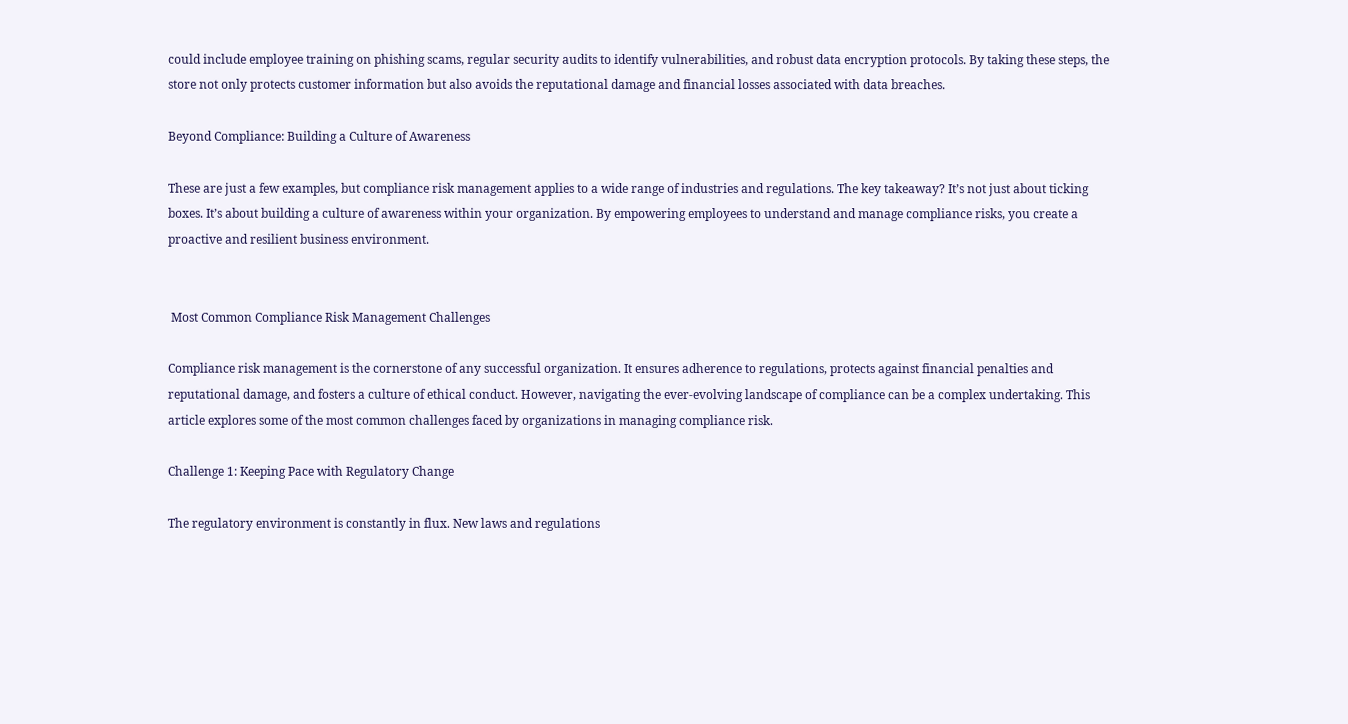could include employee training on phishing scams, regular security audits to identify vulnerabilities, and robust data encryption protocols. By taking these steps, the store not only protects customer information but also avoids the reputational damage and financial losses associated with data breaches.

Beyond Compliance: Building a Culture of Awareness

These are just a few examples, but compliance risk management applies to a wide range of industries and regulations. The key takeaway? It’s not just about ticking boxes. It’s about building a culture of awareness within your organization. By empowering employees to understand and manage compliance risks, you create a proactive and resilient business environment.


 Most Common Compliance Risk Management Challenges

Compliance risk management is the cornerstone of any successful organization. It ensures adherence to regulations, protects against financial penalties and reputational damage, and fosters a culture of ethical conduct. However, navigating the ever-evolving landscape of compliance can be a complex undertaking. This article explores some of the most common challenges faced by organizations in managing compliance risk.

Challenge 1: Keeping Pace with Regulatory Change

The regulatory environment is constantly in flux. New laws and regulations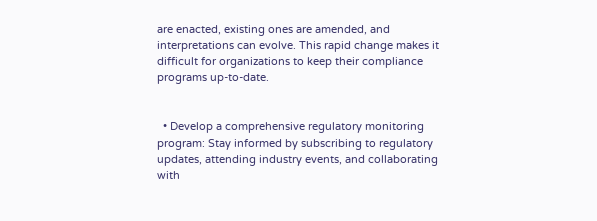are enacted, existing ones are amended, and interpretations can evolve. This rapid change makes it difficult for organizations to keep their compliance programs up-to-date.


  • Develop a comprehensive regulatory monitoring program: Stay informed by subscribing to regulatory updates, attending industry events, and collaborating with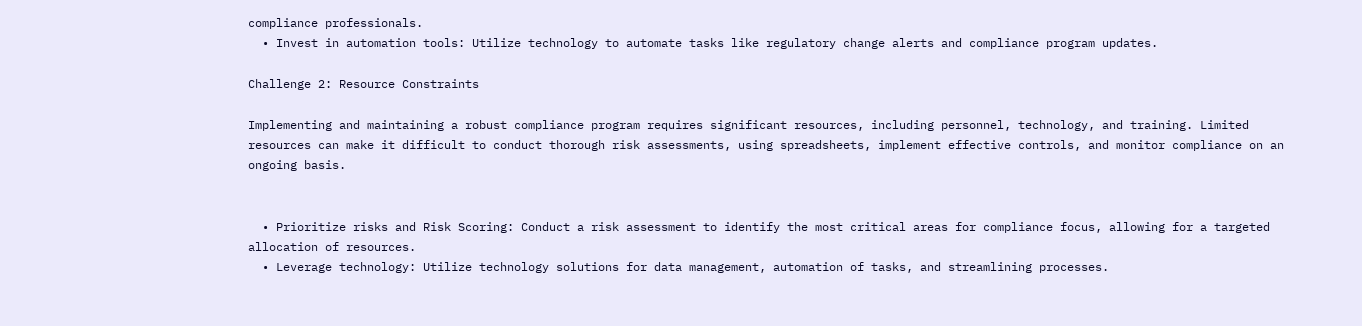compliance professionals.
  • Invest in automation tools: Utilize technology to automate tasks like regulatory change alerts and compliance program updates.

Challenge 2: Resource Constraints

Implementing and maintaining a robust compliance program requires significant resources, including personnel, technology, and training. Limited resources can make it difficult to conduct thorough risk assessments, using spreadsheets, implement effective controls, and monitor compliance on an ongoing basis.


  • Prioritize risks and Risk Scoring: Conduct a risk assessment to identify the most critical areas for compliance focus, allowing for a targeted allocation of resources.
  • Leverage technology: Utilize technology solutions for data management, automation of tasks, and streamlining processes.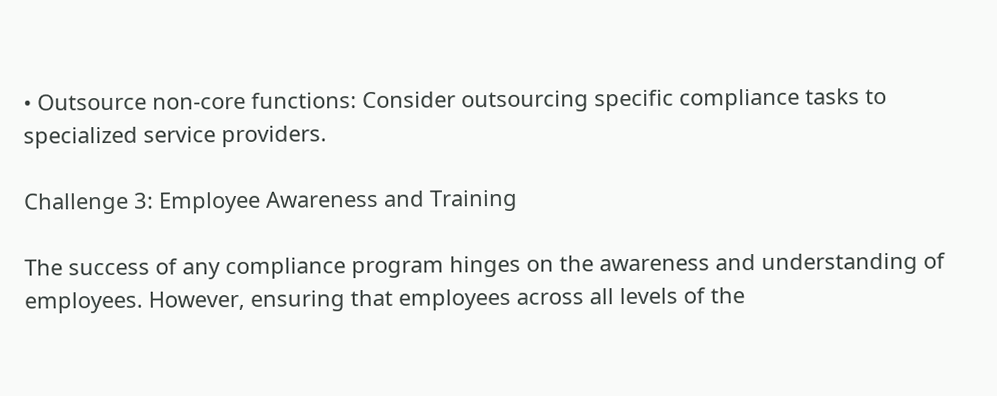• Outsource non-core functions: Consider outsourcing specific compliance tasks to specialized service providers.

Challenge 3: Employee Awareness and Training

The success of any compliance program hinges on the awareness and understanding of employees. However, ensuring that employees across all levels of the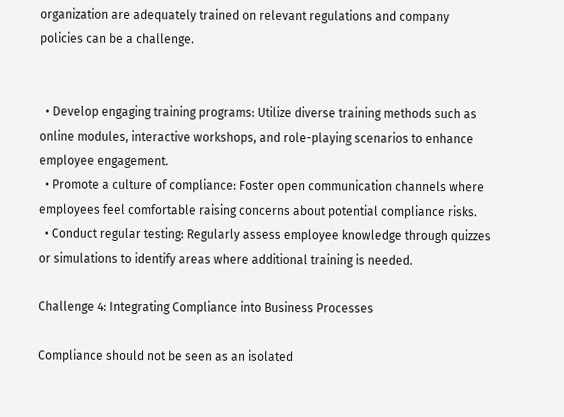organization are adequately trained on relevant regulations and company policies can be a challenge.


  • Develop engaging training programs: Utilize diverse training methods such as online modules, interactive workshops, and role-playing scenarios to enhance employee engagement.
  • Promote a culture of compliance: Foster open communication channels where employees feel comfortable raising concerns about potential compliance risks.
  • Conduct regular testing: Regularly assess employee knowledge through quizzes or simulations to identify areas where additional training is needed.

Challenge 4: Integrating Compliance into Business Processes

Compliance should not be seen as an isolated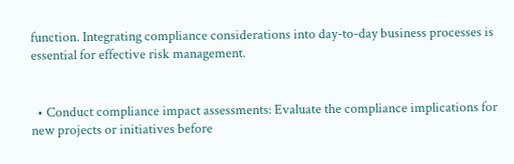function. Integrating compliance considerations into day-to-day business processes is essential for effective risk management.


  • Conduct compliance impact assessments: Evaluate the compliance implications for new projects or initiatives before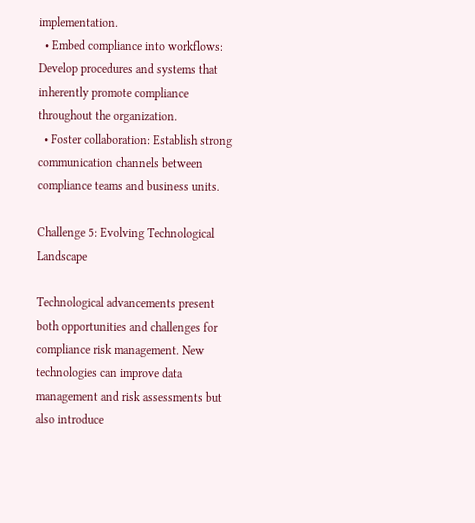implementation.
  • Embed compliance into workflows: Develop procedures and systems that inherently promote compliance throughout the organization.
  • Foster collaboration: Establish strong communication channels between compliance teams and business units.

Challenge 5: Evolving Technological Landscape

Technological advancements present both opportunities and challenges for compliance risk management. New technologies can improve data management and risk assessments but also introduce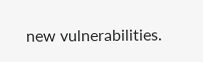new vulnerabilities.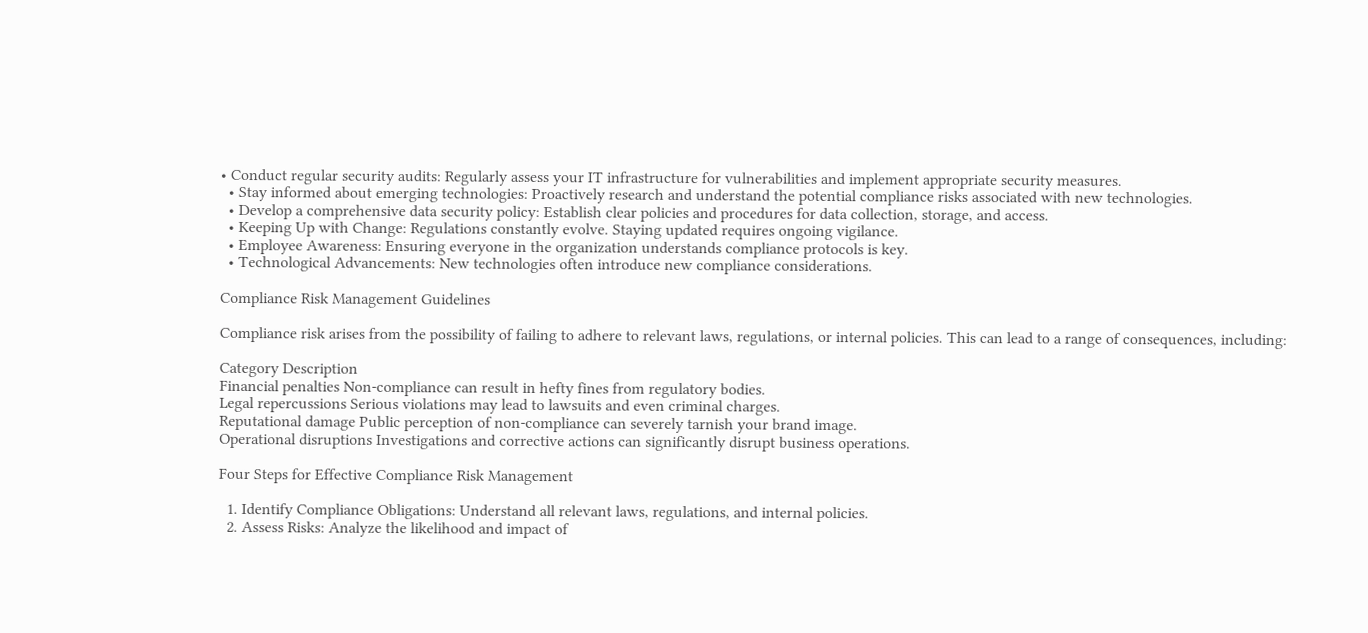• Conduct regular security audits: Regularly assess your IT infrastructure for vulnerabilities and implement appropriate security measures.
  • Stay informed about emerging technologies: Proactively research and understand the potential compliance risks associated with new technologies.
  • Develop a comprehensive data security policy: Establish clear policies and procedures for data collection, storage, and access.
  • Keeping Up with Change: Regulations constantly evolve. Staying updated requires ongoing vigilance.
  • Employee Awareness: Ensuring everyone in the organization understands compliance protocols is key.
  • Technological Advancements: New technologies often introduce new compliance considerations.

Compliance Risk Management Guidelines

Compliance risk arises from the possibility of failing to adhere to relevant laws, regulations, or internal policies. This can lead to a range of consequences, including:

Category Description
Financial penalties Non-compliance can result in hefty fines from regulatory bodies.
Legal repercussions Serious violations may lead to lawsuits and even criminal charges.
Reputational damage Public perception of non-compliance can severely tarnish your brand image.
Operational disruptions Investigations and corrective actions can significantly disrupt business operations.

Four Steps for Effective Compliance Risk Management

  1. Identify Compliance Obligations: Understand all relevant laws, regulations, and internal policies.
  2. Assess Risks: Analyze the likelihood and impact of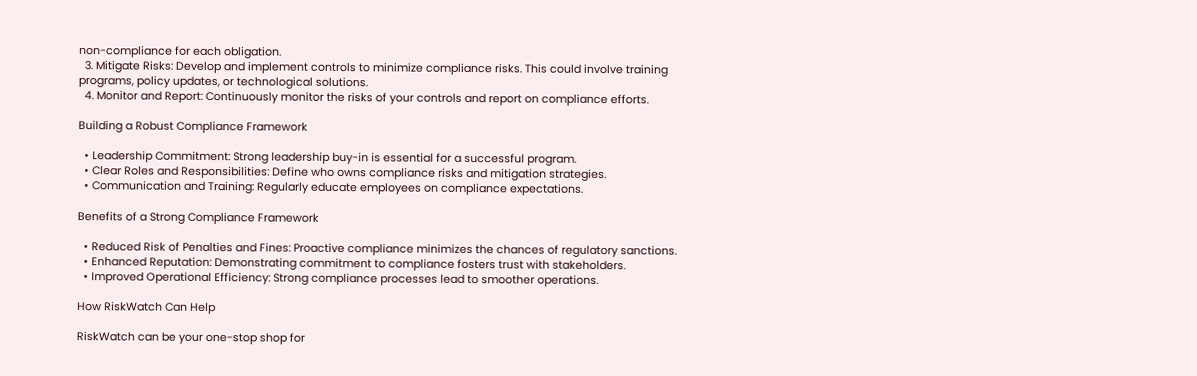non-compliance for each obligation.
  3. Mitigate Risks: Develop and implement controls to minimize compliance risks. This could involve training programs, policy updates, or technological solutions.
  4. Monitor and Report: Continuously monitor the risks of your controls and report on compliance efforts.

Building a Robust Compliance Framework

  • Leadership Commitment: Strong leadership buy-in is essential for a successful program.
  • Clear Roles and Responsibilities: Define who owns compliance risks and mitigation strategies.
  • Communication and Training: Regularly educate employees on compliance expectations.

Benefits of a Strong Compliance Framework

  • Reduced Risk of Penalties and Fines: Proactive compliance minimizes the chances of regulatory sanctions.
  • Enhanced Reputation: Demonstrating commitment to compliance fosters trust with stakeholders.
  • Improved Operational Efficiency: Strong compliance processes lead to smoother operations.

How RiskWatch Can Help

RiskWatch can be your one-stop shop for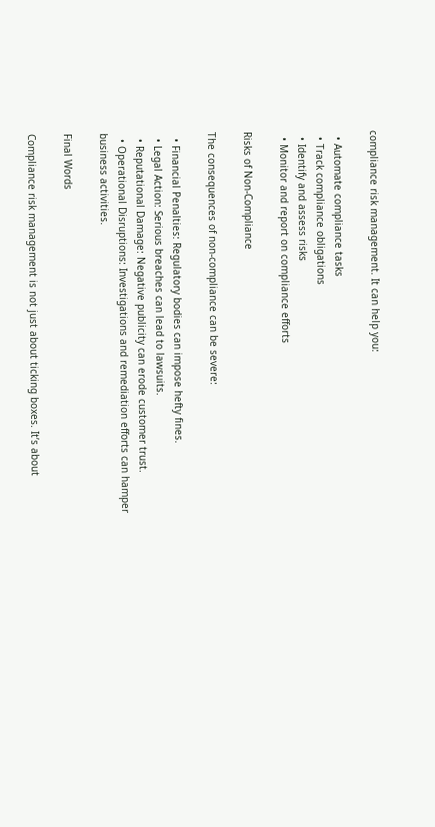compliance risk management. It can help you:

  • Automate compliance tasks
  • Track compliance obligations
  • Identify and assess risks
  • Monitor and report on compliance efforts

Risks of Non-Compliance

The consequences of non-compliance can be severe:

  • Financial Penalties: Regulatory bodies can impose hefty fines.
  • Legal Action: Serious breaches can lead to lawsuits.
  • Reputational Damage: Negative publicity can erode customer trust.
  • Operational Disruptions: Investigations and remediation efforts can hamper business activities.

Final Words

Compliance risk management is not just about ticking boxes. It’s about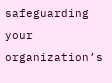safeguarding your organization’s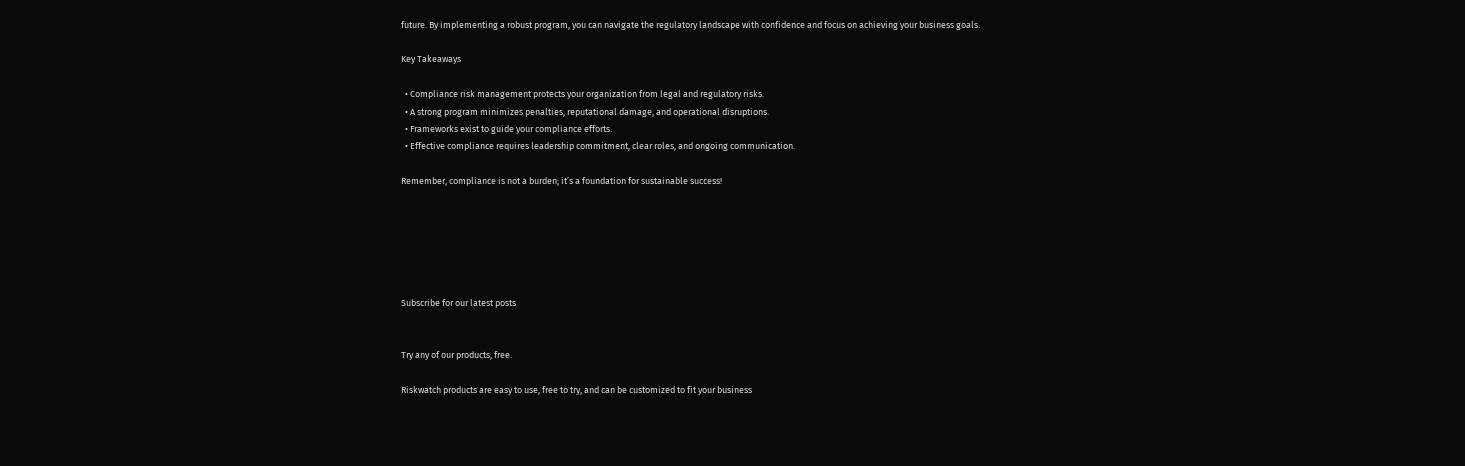future. By implementing a robust program, you can navigate the regulatory landscape with confidence and focus on achieving your business goals.

Key Takeaways

  • Compliance risk management protects your organization from legal and regulatory risks.
  • A strong program minimizes penalties, reputational damage, and operational disruptions.
  • Frameworks exist to guide your compliance efforts.
  • Effective compliance requires leadership commitment, clear roles, and ongoing communication.

Remember, compliance is not a burden; it’s a foundation for sustainable success!






Subscribe for our latest posts


Try any of our products, free.

Riskwatch products are easy to use, free to try, and can be customized to fit your business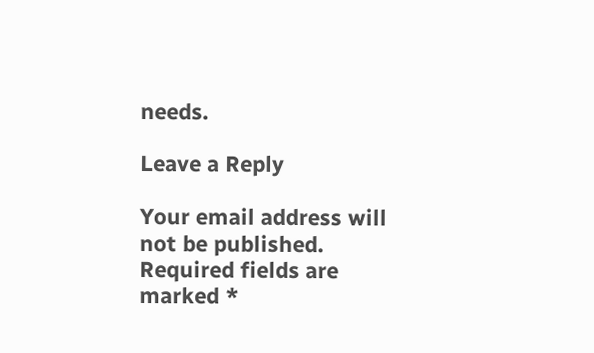needs.

Leave a Reply

Your email address will not be published. Required fields are marked *